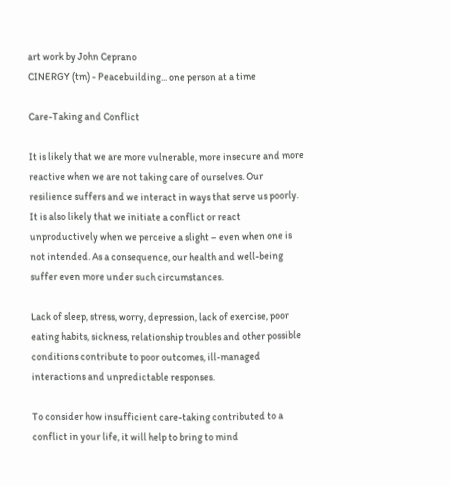art work by John Ceprano
CINERGY (tm) - Peacebuilding... one person at a time

Care-Taking and Conflict

It is likely that we are more vulnerable, more insecure and more reactive when we are not taking care of ourselves. Our resilience suffers and we interact in ways that serve us poorly. It is also likely that we initiate a conflict or react unproductively when we perceive a slight – even when one is not intended. As a consequence, our health and well-being suffer even more under such circumstances.

Lack of sleep, stress, worry, depression, lack of exercise, poor eating habits, sickness, relationship troubles and other possible conditions contribute to poor outcomes, ill-managed interactions and unpredictable responses.

To consider how insufficient care-taking contributed to a conflict in your life, it will help to bring to mind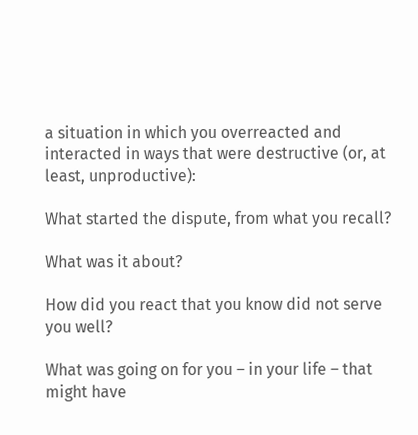a situation in which you overreacted and interacted in ways that were destructive (or, at least, unproductive):

What started the dispute, from what you recall?

What was it about?

How did you react that you know did not serve you well?

What was going on for you – in your life – that might have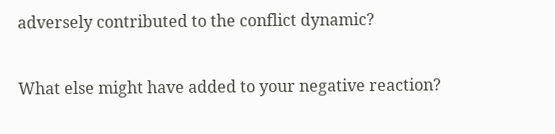adversely contributed to the conflict dynamic?

What else might have added to your negative reaction?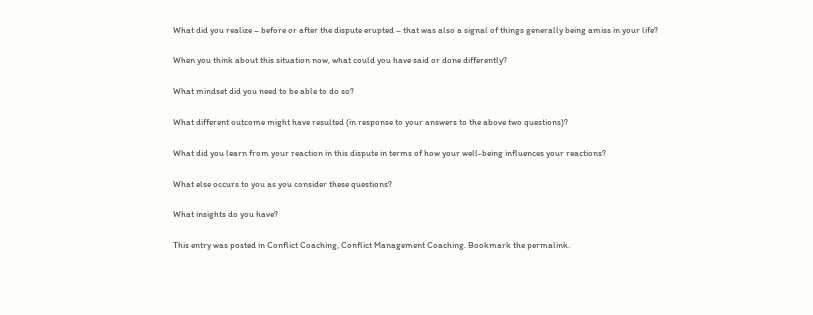What did you realize – before or after the dispute erupted – that was also a signal of things generally being amiss in your life?

When you think about this situation now, what could you have said or done differently?

What mindset did you need to be able to do so?

What different outcome might have resulted (in response to your answers to the above two questions)?

What did you learn from your reaction in this dispute in terms of how your well-being influences your reactions?

What else occurs to you as you consider these questions?

What insights do you have?

This entry was posted in Conflict Coaching, Conflict Management Coaching. Bookmark the permalink.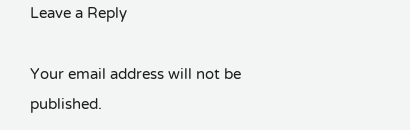Leave a Reply

Your email address will not be published.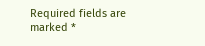Required fields are marked *